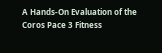A Hands-On Evaluation of the Coros Pace 3 Fitness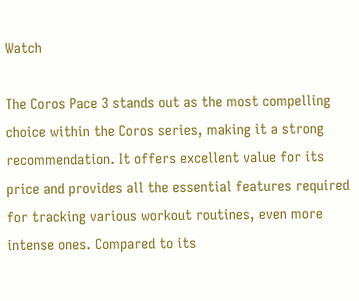Watch

The Coros Pace 3 stands out as the most compelling choice within the Coros series, making it a strong recommendation. It offers excellent value for its price and provides all the essential features required for tracking various workout routines, even more intense ones. Compared to its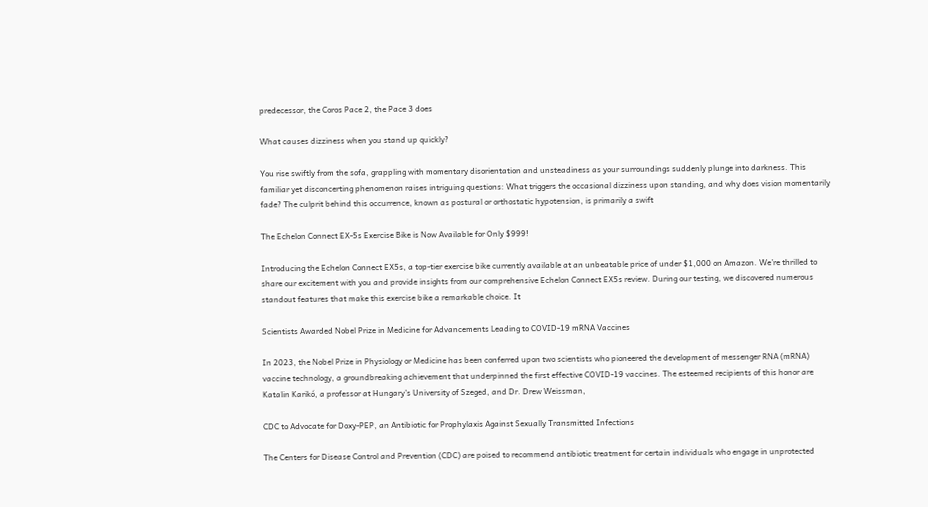predecessor, the Coros Pace 2, the Pace 3 does

What causes dizziness when you stand up quickly?

You rise swiftly from the sofa, grappling with momentary disorientation and unsteadiness as your surroundings suddenly plunge into darkness. This familiar yet disconcerting phenomenon raises intriguing questions: What triggers the occasional dizziness upon standing, and why does vision momentarily fade? The culprit behind this occurrence, known as postural or orthostatic hypotension, is primarily a swift

The Echelon Connect EX-5s Exercise Bike is Now Available for Only $999!

Introducing the Echelon Connect EX5s, a top-tier exercise bike currently available at an unbeatable price of under $1,000 on Amazon. We’re thrilled to share our excitement with you and provide insights from our comprehensive Echelon Connect EX5s review. During our testing, we discovered numerous standout features that make this exercise bike a remarkable choice. It

Scientists Awarded Nobel Prize in Medicine for Advancements Leading to COVID-19 mRNA Vaccines

In 2023, the Nobel Prize in Physiology or Medicine has been conferred upon two scientists who pioneered the development of messenger RNA (mRNA) vaccine technology, a groundbreaking achievement that underpinned the first effective COVID-19 vaccines. The esteemed recipients of this honor are Katalin Karikó, a professor at Hungary’s University of Szeged, and Dr. Drew Weissman,

CDC to Advocate for Doxy-PEP, an Antibiotic for Prophylaxis Against Sexually Transmitted Infections

The Centers for Disease Control and Prevention (CDC) are poised to recommend antibiotic treatment for certain individuals who engage in unprotected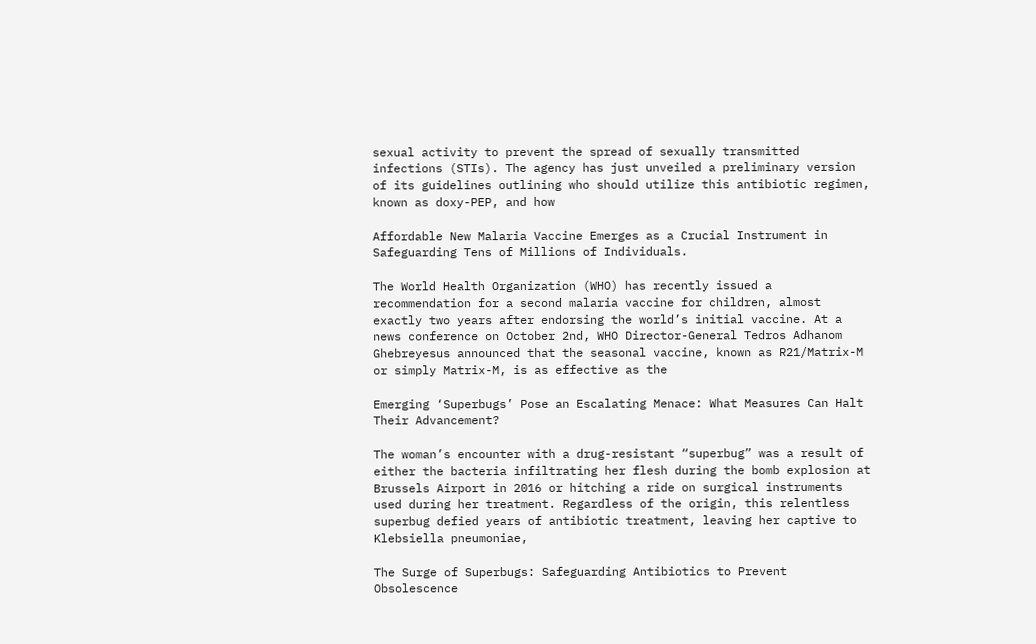sexual activity to prevent the spread of sexually transmitted infections (STIs). The agency has just unveiled a preliminary version of its guidelines outlining who should utilize this antibiotic regimen, known as doxy-PEP, and how

Affordable New Malaria Vaccine Emerges as a Crucial Instrument in Safeguarding Tens of Millions of Individuals.

The World Health Organization (WHO) has recently issued a recommendation for a second malaria vaccine for children, almost exactly two years after endorsing the world’s initial vaccine. At a news conference on October 2nd, WHO Director-General Tedros Adhanom Ghebreyesus announced that the seasonal vaccine, known as R21/Matrix-M or simply Matrix-M, is as effective as the

Emerging ‘Superbugs’ Pose an Escalating Menace: What Measures Can Halt Their Advancement?

The woman’s encounter with a drug-resistant “superbug” was a result of either the bacteria infiltrating her flesh during the bomb explosion at Brussels Airport in 2016 or hitching a ride on surgical instruments used during her treatment. Regardless of the origin, this relentless superbug defied years of antibiotic treatment, leaving her captive to Klebsiella pneumoniae,

The Surge of Superbugs: Safeguarding Antibiotics to Prevent Obsolescence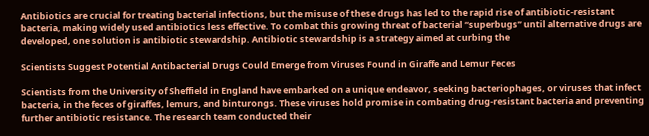Antibiotics are crucial for treating bacterial infections, but the misuse of these drugs has led to the rapid rise of antibiotic-resistant bacteria, making widely used antibiotics less effective. To combat this growing threat of bacterial “superbugs” until alternative drugs are developed, one solution is antibiotic stewardship. Antibiotic stewardship is a strategy aimed at curbing the

Scientists Suggest Potential Antibacterial Drugs Could Emerge from Viruses Found in Giraffe and Lemur Feces

Scientists from the University of Sheffield in England have embarked on a unique endeavor, seeking bacteriophages, or viruses that infect bacteria, in the feces of giraffes, lemurs, and binturongs. These viruses hold promise in combating drug-resistant bacteria and preventing further antibiotic resistance. The research team conducted their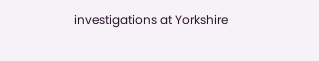investigations at Yorkshire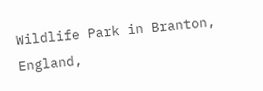Wildlife Park in Branton, England,